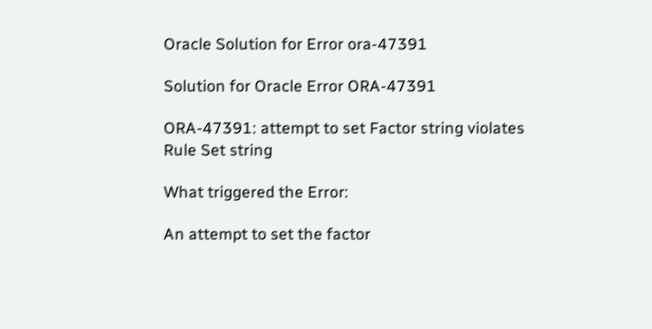Oracle Solution for Error ora-47391

Solution for Oracle Error ORA-47391

ORA-47391: attempt to set Factor string violates Rule Set string

What triggered the Error:

An attempt to set the factor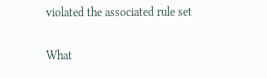violated the associated rule set

What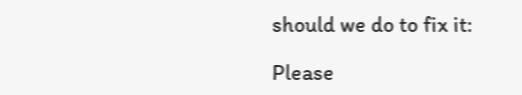should we do to fix it:

Please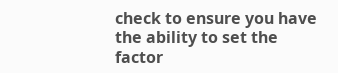check to ensure you have the ability to set the factor